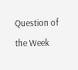Question of the Week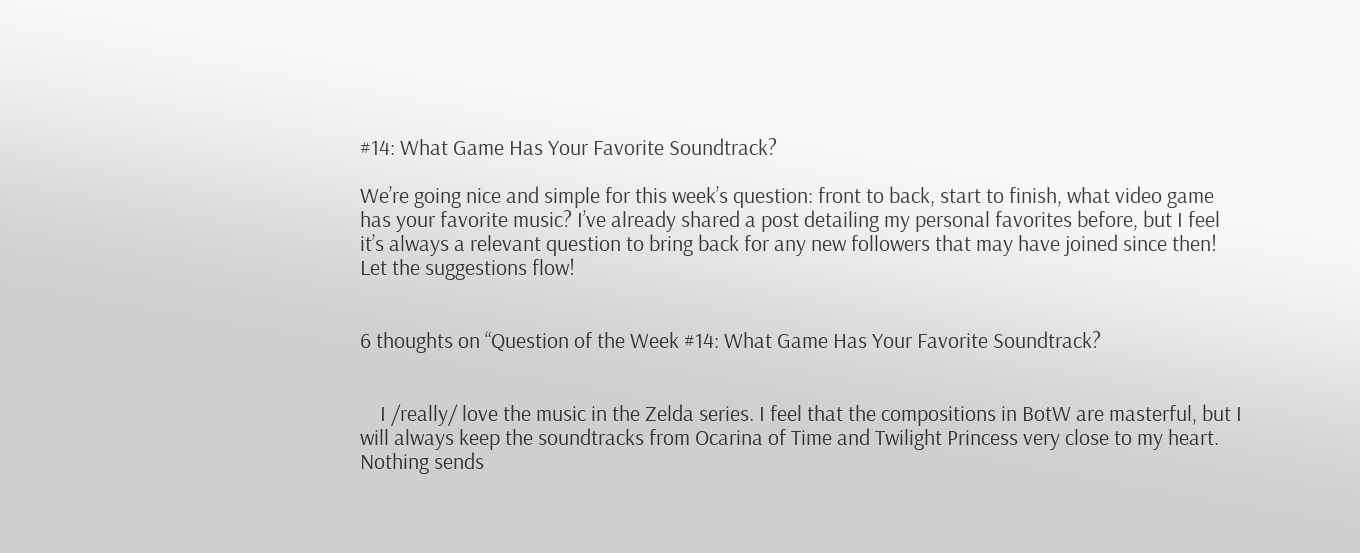#14: What Game Has Your Favorite Soundtrack?

We’re going nice and simple for this week’s question: front to back, start to finish, what video game has your favorite music? I’ve already shared a post detailing my personal favorites before, but I feel it’s always a relevant question to bring back for any new followers that may have joined since then! Let the suggestions flow!


6 thoughts on “Question of the Week #14: What Game Has Your Favorite Soundtrack?


    I /really/ love the music in the Zelda series. I feel that the compositions in BotW are masterful, but I will always keep the soundtracks from Ocarina of Time and Twilight Princess very close to my heart. Nothing sends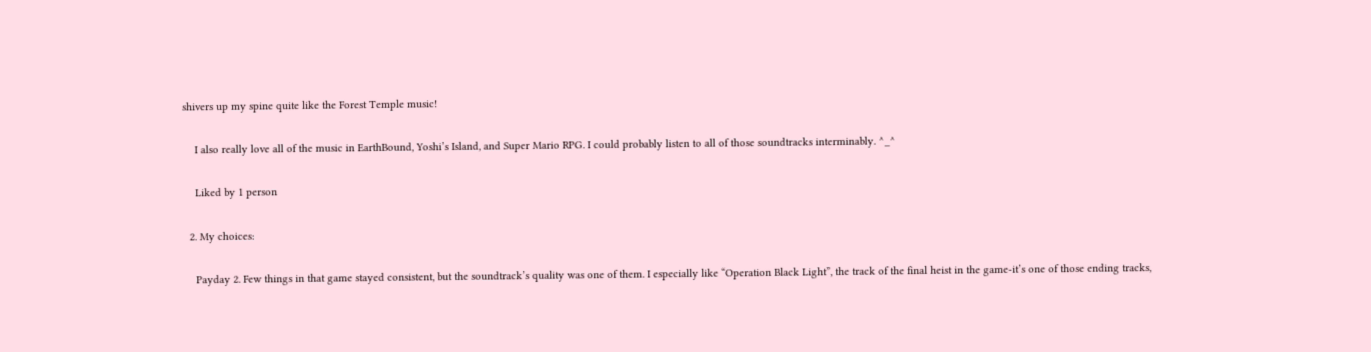shivers up my spine quite like the Forest Temple music!

    I also really love all of the music in EarthBound, Yoshi’s Island, and Super Mario RPG. I could probably listen to all of those soundtracks interminably. ^_^

    Liked by 1 person

  2. My choices:

    Payday 2. Few things in that game stayed consistent, but the soundtrack’s quality was one of them. I especially like “Operation Black Light”, the track of the final heist in the game-it’s one of those ending tracks,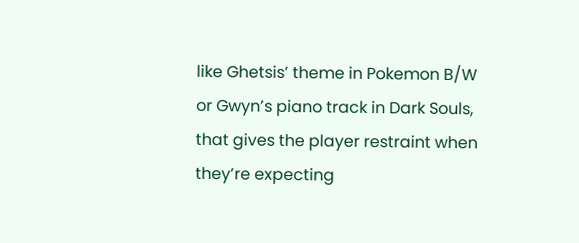like Ghetsis’ theme in Pokemon B/W or Gwyn’s piano track in Dark Souls, that gives the player restraint when they’re expecting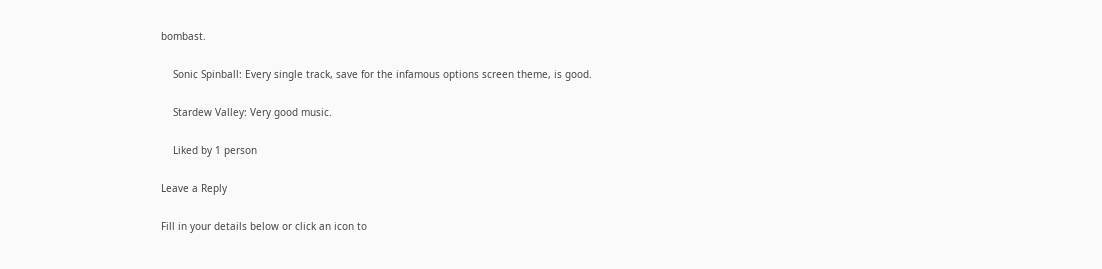bombast.

    Sonic Spinball: Every single track, save for the infamous options screen theme, is good.

    Stardew Valley: Very good music.

    Liked by 1 person

Leave a Reply

Fill in your details below or click an icon to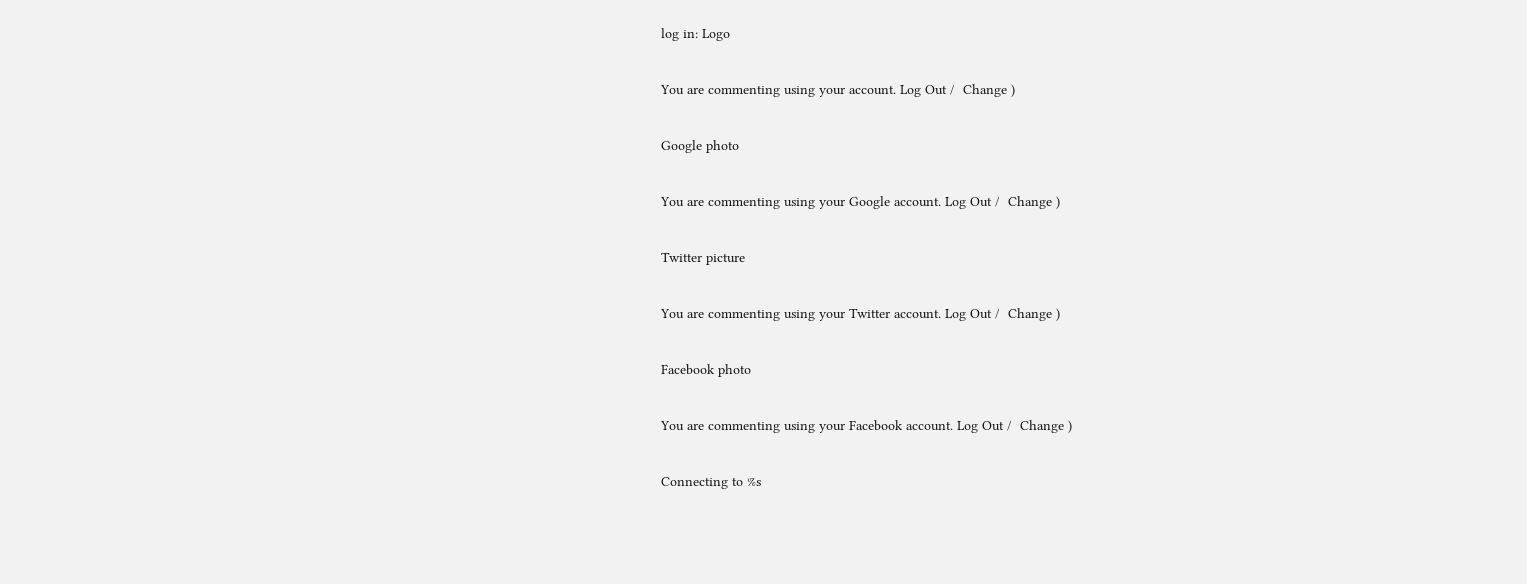log in: Logo

You are commenting using your account. Log Out /  Change )

Google photo

You are commenting using your Google account. Log Out /  Change )

Twitter picture

You are commenting using your Twitter account. Log Out /  Change )

Facebook photo

You are commenting using your Facebook account. Log Out /  Change )

Connecting to %s